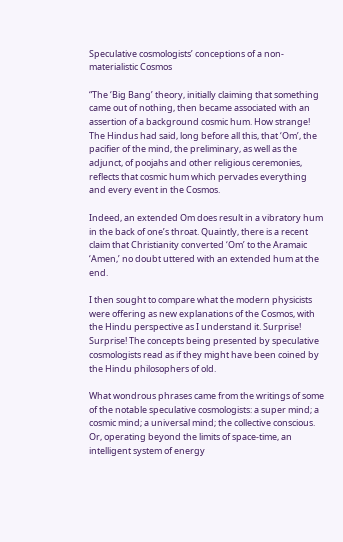Speculative cosmologists’ conceptions of a non-materialistic Cosmos

“The ‘Big Bang’ theory, initially claiming that something came out of nothing, then became associated with an assertion of a background cosmic hum. How strange! The Hindus had said, long before all this, that ‘Om’, the pacifier of the mind, the preliminary, as well as the adjunct, of poojahs and other religious ceremonies, reflects that cosmic hum which pervades everything and every event in the Cosmos.

Indeed, an extended Om does result in a vibratory hum in the back of one’s throat. Quaintly, there is a recent claim that Christianity converted ‘Om’ to the Aramaic ‘Amen,’ no doubt uttered with an extended hum at the end.

I then sought to compare what the modern physicists were offering as new explanations of the Cosmos, with the Hindu perspective as I understand it. Surprise! Surprise! The concepts being presented by speculative cosmologists read as if they might have been coined by the Hindu philosophers of old.

What wondrous phrases came from the writings of some of the notable speculative cosmologists: a super mind; a cosmic mind; a universal mind; the collective conscious. Or, operating beyond the limits of space-time, an intelligent system of energy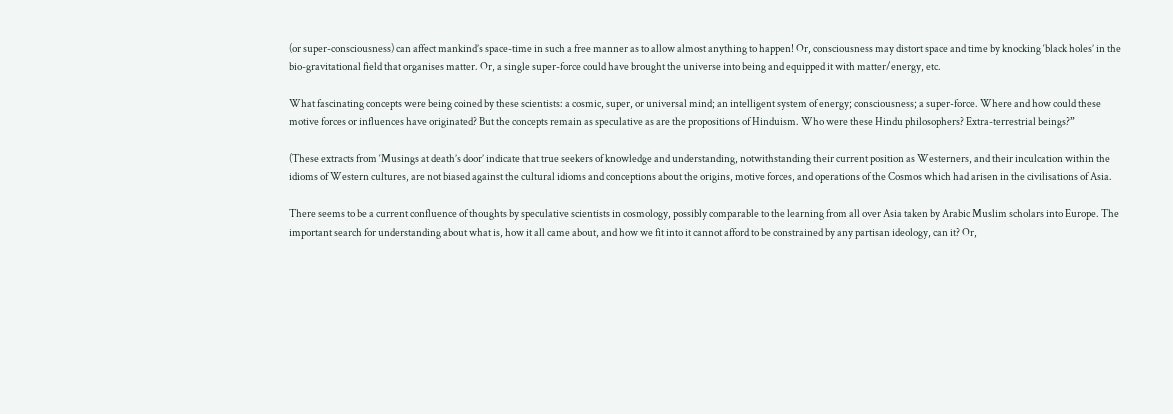(or super-consciousness) can affect mankind’s space-time in such a free manner as to allow almost anything to happen! Or, consciousness may distort space and time by knocking ‘black holes’ in the bio-gravitational field that organises matter. Or, a single super-force could have brought the universe into being and equipped it with matter/energy, etc.

What fascinating concepts were being coined by these scientists: a cosmic, super, or universal mind; an intelligent system of energy; consciousness; a super-force. Where and how could these motive forces or influences have originated? But the concepts remain as speculative as are the propositions of Hinduism. Who were these Hindu philosophers? Extra-terrestrial beings?”

(These extracts from ‘Musings at death’s door’ indicate that true seekers of knowledge and understanding, notwithstanding their current position as Westerners, and their inculcation within the idioms of Western cultures, are not biased against the cultural idioms and conceptions about the origins, motive forces, and operations of the Cosmos which had arisen in the civilisations of Asia.

There seems to be a current confluence of thoughts by speculative scientists in cosmology, possibly comparable to the learning from all over Asia taken by Arabic Muslim scholars into Europe. The important search for understanding about what is, how it all came about, and how we fit into it cannot afford to be constrained by any partisan ideology, can it? Or,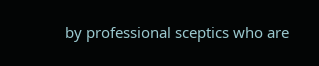by professional sceptics who are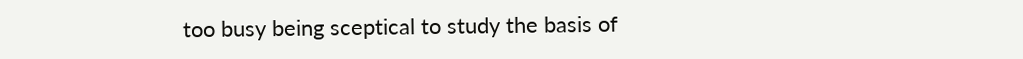too busy being sceptical to study the basis of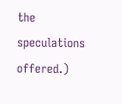the speculations offered.)